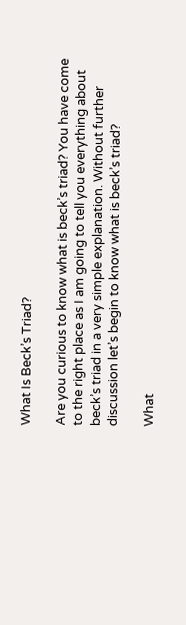What Is Beck’s Triad?

Are you curious to know what is beck’s triad? You have come to the right place as I am going to tell you everything about beck’s triad in a very simple explanation. Without further discussion let’s begin to know what is beck’s triad?

What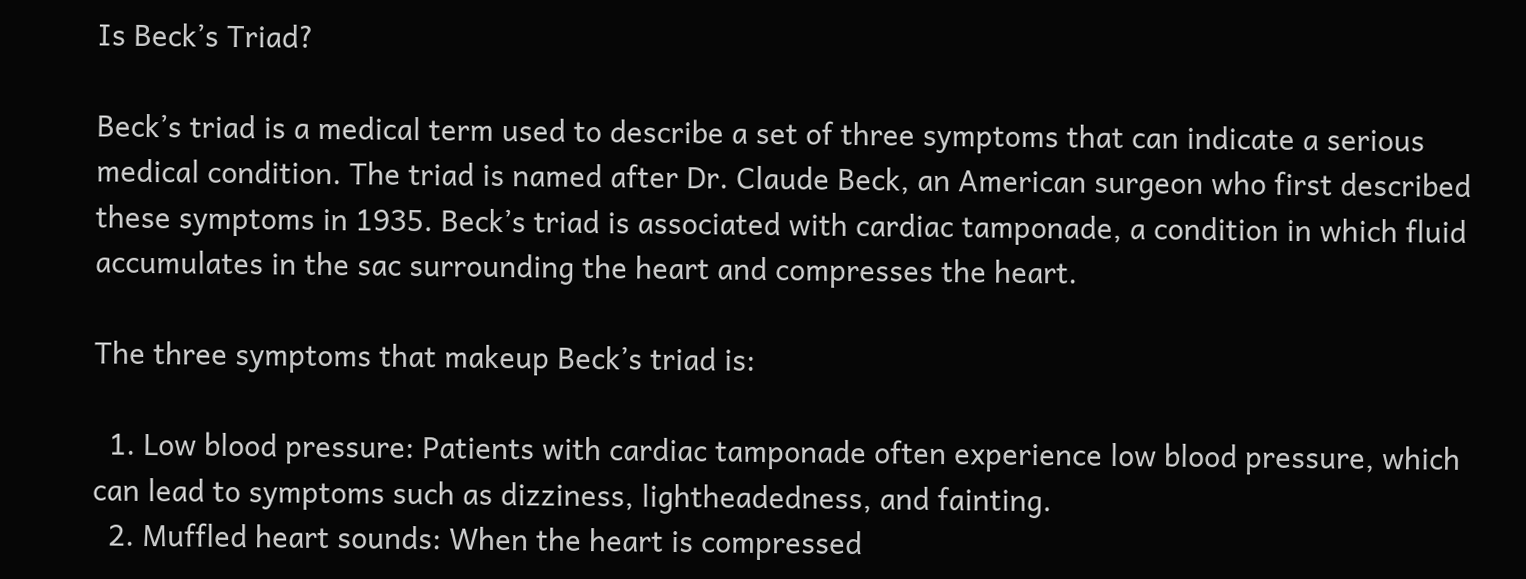Is Beck’s Triad?

Beck’s triad is a medical term used to describe a set of three symptoms that can indicate a serious medical condition. The triad is named after Dr. Claude Beck, an American surgeon who first described these symptoms in 1935. Beck’s triad is associated with cardiac tamponade, a condition in which fluid accumulates in the sac surrounding the heart and compresses the heart.

The three symptoms that makeup Beck’s triad is:

  1. Low blood pressure: Patients with cardiac tamponade often experience low blood pressure, which can lead to symptoms such as dizziness, lightheadedness, and fainting.
  2. Muffled heart sounds: When the heart is compressed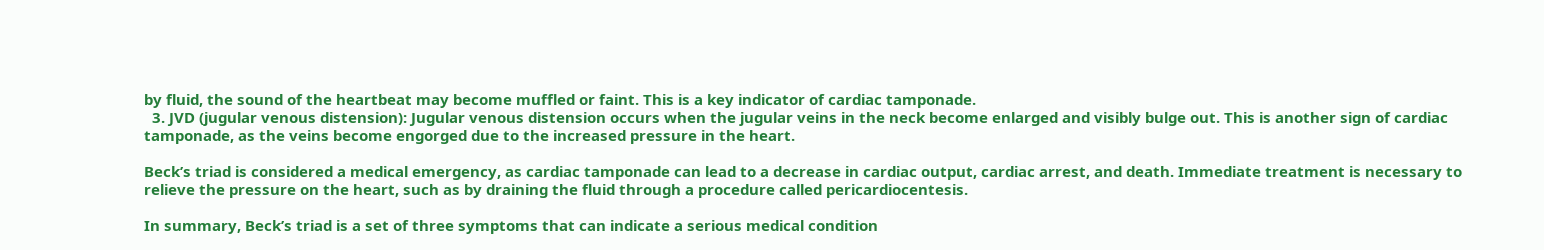by fluid, the sound of the heartbeat may become muffled or faint. This is a key indicator of cardiac tamponade.
  3. JVD (jugular venous distension): Jugular venous distension occurs when the jugular veins in the neck become enlarged and visibly bulge out. This is another sign of cardiac tamponade, as the veins become engorged due to the increased pressure in the heart.

Beck’s triad is considered a medical emergency, as cardiac tamponade can lead to a decrease in cardiac output, cardiac arrest, and death. Immediate treatment is necessary to relieve the pressure on the heart, such as by draining the fluid through a procedure called pericardiocentesis.

In summary, Beck’s triad is a set of three symptoms that can indicate a serious medical condition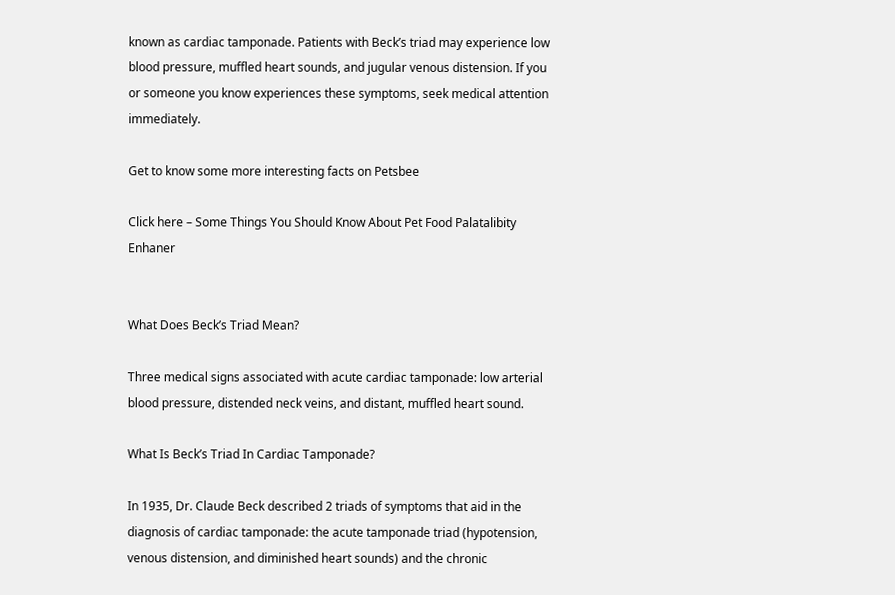known as cardiac tamponade. Patients with Beck’s triad may experience low blood pressure, muffled heart sounds, and jugular venous distension. If you or someone you know experiences these symptoms, seek medical attention immediately.

Get to know some more interesting facts on Petsbee

Click here – Some Things You Should Know About Pet Food Palatalibity Enhaner


What Does Beck’s Triad Mean?

Three medical signs associated with acute cardiac tamponade: low arterial blood pressure, distended neck veins, and distant, muffled heart sound.

What Is Beck’s Triad In Cardiac Tamponade?

In 1935, Dr. Claude Beck described 2 triads of symptoms that aid in the diagnosis of cardiac tamponade: the acute tamponade triad (hypotension, venous distension, and diminished heart sounds) and the chronic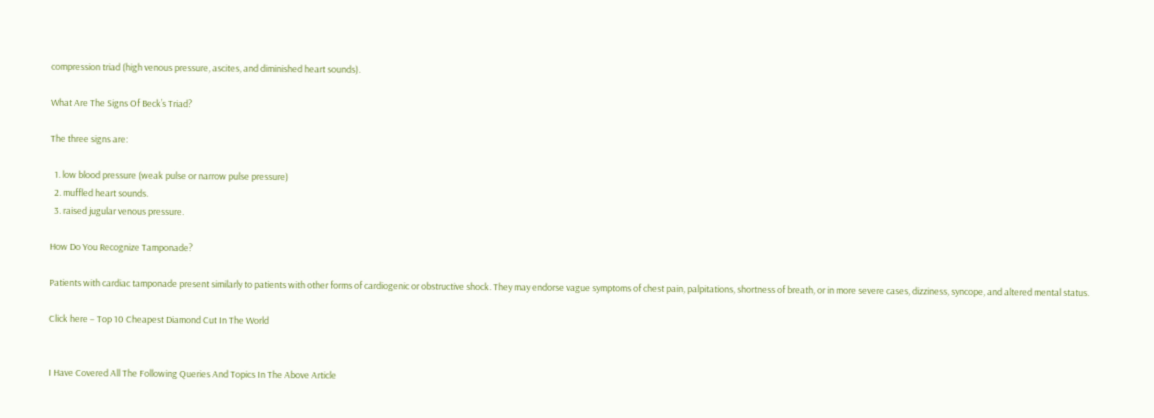compression triad (high venous pressure, ascites, and diminished heart sounds).

What Are The Signs Of Beck’s Triad?

The three signs are:

  1. low blood pressure (weak pulse or narrow pulse pressure)
  2. muffled heart sounds.
  3. raised jugular venous pressure.

How Do You Recognize Tamponade?

Patients with cardiac tamponade present similarly to patients with other forms of cardiogenic or obstructive shock. They may endorse vague symptoms of chest pain, palpitations, shortness of breath, or in more severe cases, dizziness, syncope, and altered mental status.

Click here – Top 10 Cheapest Diamond Cut In The World


I Have Covered All The Following Queries And Topics In The Above Article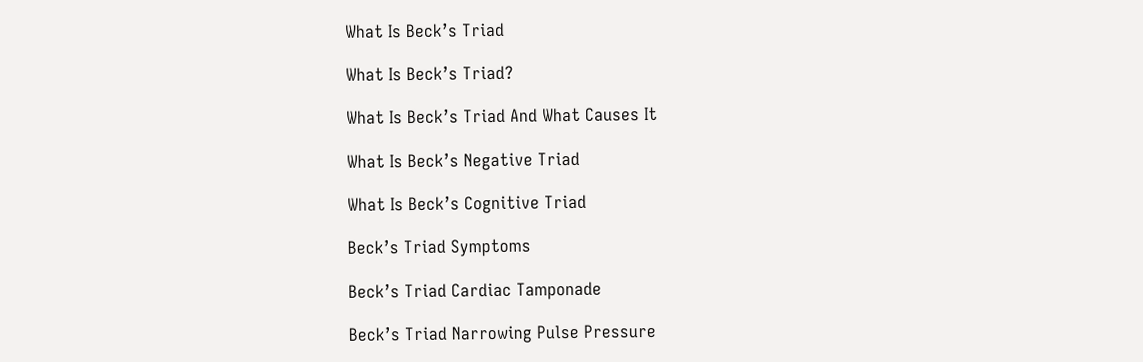What Is Beck’s Triad

What Is Beck’s Triad?

What Is Beck’s Triad And What Causes It

What Is Beck’s Negative Triad

What Is Beck’s Cognitive Triad

Beck’s Triad Symptoms

Beck’s Triad Cardiac Tamponade

Beck’s Triad Narrowing Pulse Pressure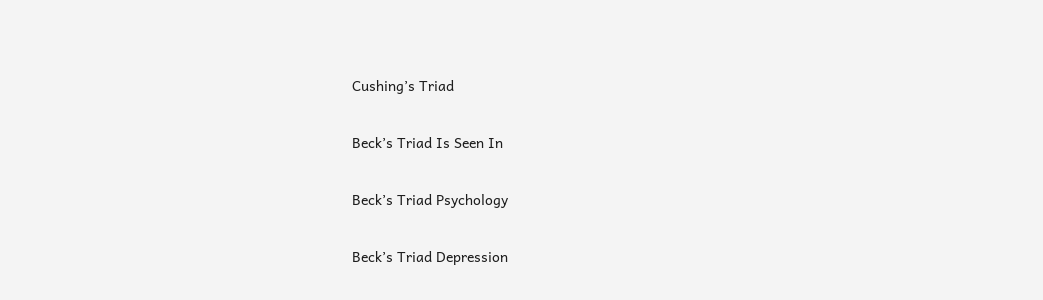Cushing’s Triad

Beck’s Triad Is Seen In

Beck’s Triad Psychology

Beck’s Triad Depression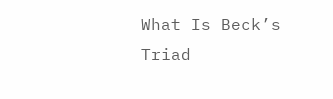What Is Beck’s Triad